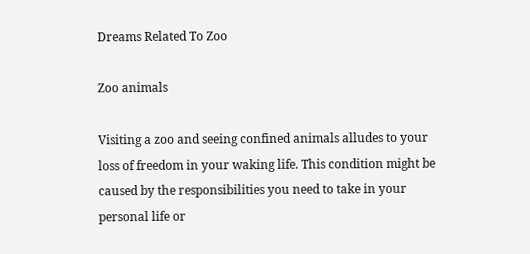Dreams Related To Zoo

Zoo animals

Visiting a zoo and seeing confined animals alludes to your loss of freedom in your waking life. This condition might be caused by the responsibilities you need to take in your personal life or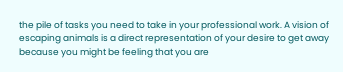the pile of tasks you need to take in your professional work. A vision of escaping animals is a direct representation of your desire to get away because you might be feeling that you are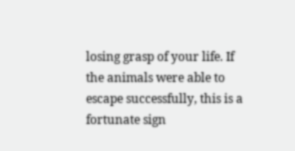losing grasp of your life. If the animals were able to escape successfully, this is a fortunate sign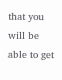that you will be able to get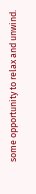some opportunity to relax and unwind.